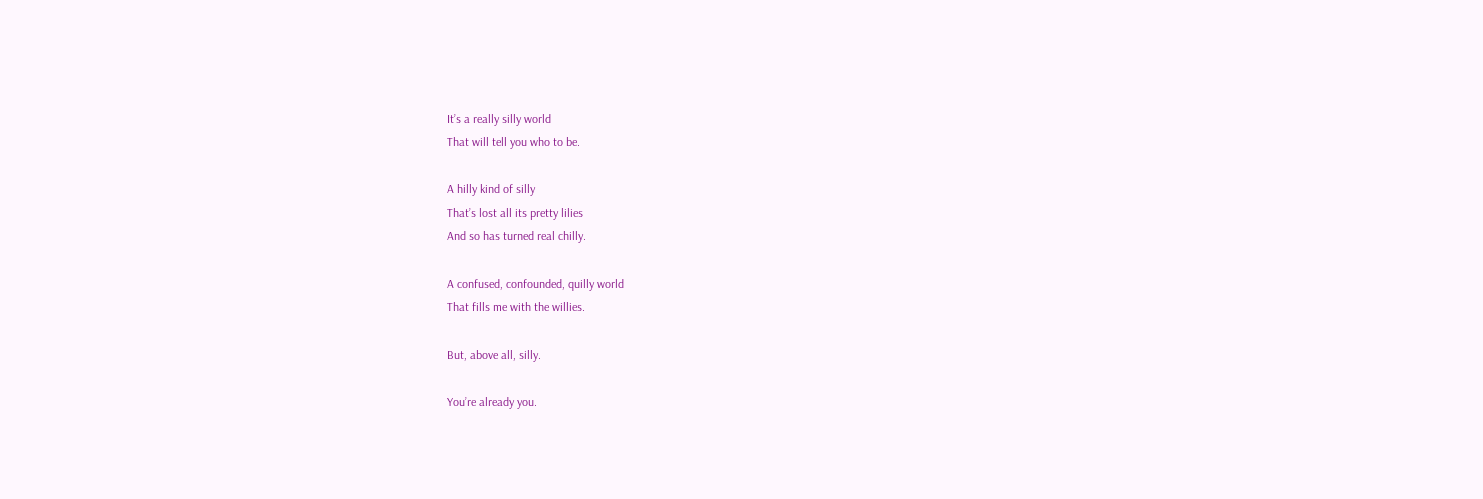It’s a really silly world
That will tell you who to be.

A hilly kind of silly
That’s lost all its pretty lilies
And so has turned real chilly.

A confused, confounded, quilly world
That fills me with the willies.

But, above all, silly.

You’re already you.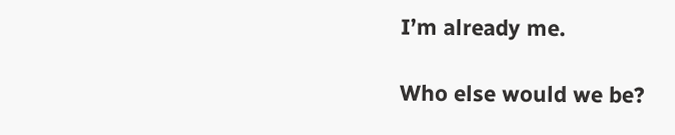I’m already me.

Who else would we be?